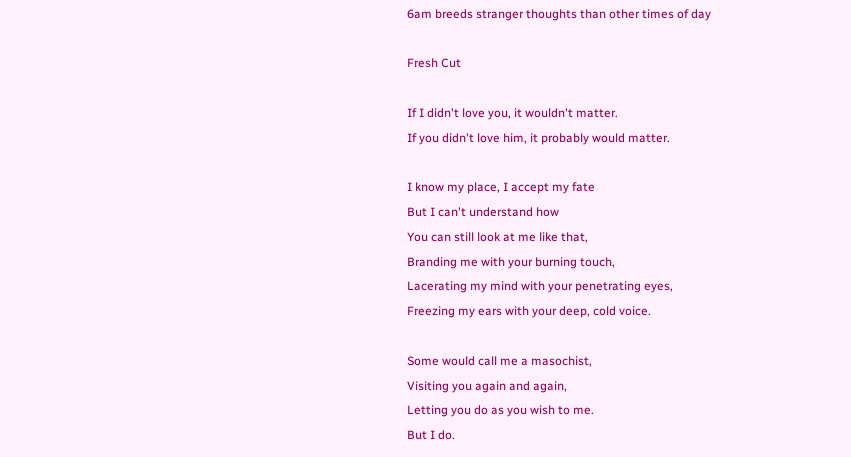6am breeds stranger thoughts than other times of day

Fresh Cut

If I didn't love you, it wouldn't matter.
If you didn't love him, it probably would matter.

I know my place, I accept my fate
But I can't understand how
You can still look at me like that,
Branding me with your burning touch,
Lacerating my mind with your penetrating eyes,
Freezing my ears with your deep, cold voice.

Some would call me a masochist,
Visiting you again and again,
Letting you do as you wish to me.
But I do.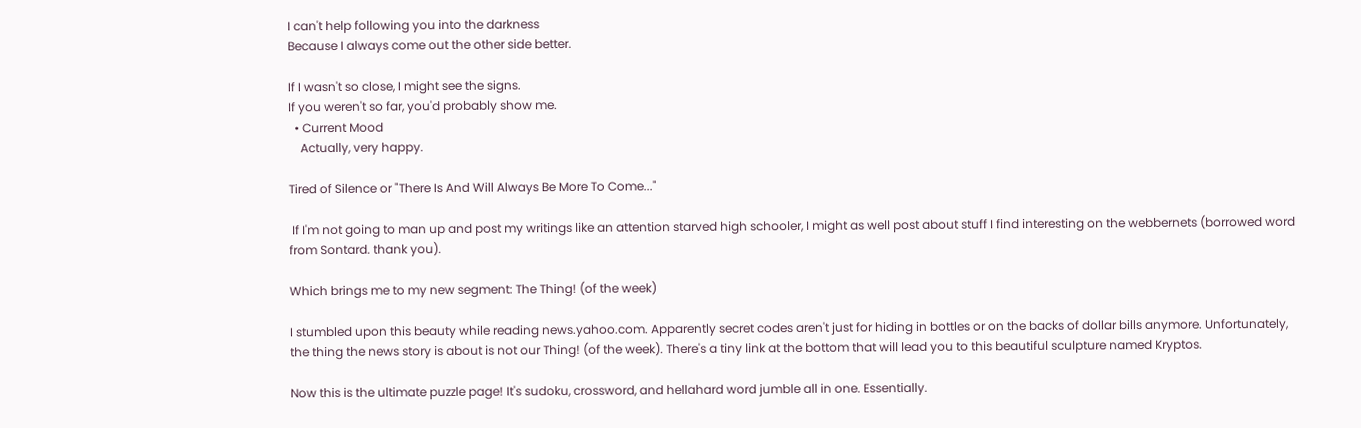I can't help following you into the darkness
Because I always come out the other side better.

If I wasn't so close, I might see the signs.
If you weren't so far, you'd probably show me.
  • Current Mood
    Actually, very happy.

Tired of Silence or "There Is And Will Always Be More To Come..."

 If I'm not going to man up and post my writings like an attention starved high schooler, I might as well post about stuff I find interesting on the webbernets (borrowed word from Sontard. thank you).

Which brings me to my new segment: The Thing! (of the week)

I stumbled upon this beauty while reading news.yahoo.com. Apparently secret codes aren't just for hiding in bottles or on the backs of dollar bills anymore. Unfortunately, the thing the news story is about is not our Thing! (of the week). There's a tiny link at the bottom that will lead you to this beautiful sculpture named Kryptos.

Now this is the ultimate puzzle page! It's sudoku, crossword, and hellahard word jumble all in one. Essentially.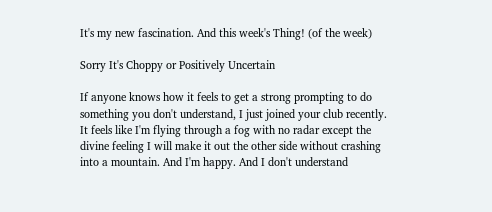It's my new fascination. And this week's Thing! (of the week)

Sorry It's Choppy or Positively Uncertain

If anyone knows how it feels to get a strong prompting to do something you don't understand, I just joined your club recently. It feels like I'm flying through a fog with no radar except the divine feeling I will make it out the other side without crashing into a mountain. And I'm happy. And I don't understand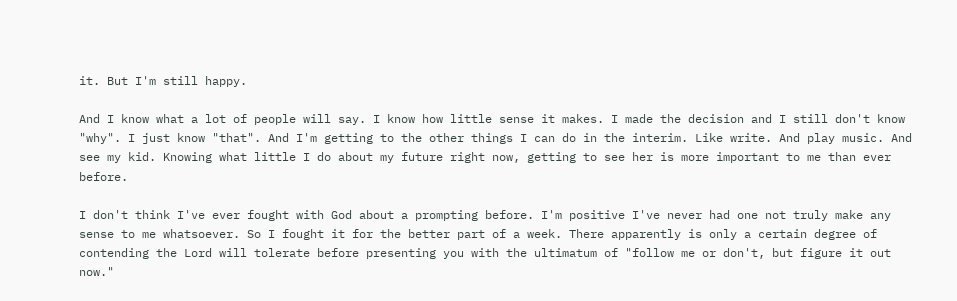it. But I'm still happy.

And I know what a lot of people will say. I know how little sense it makes. I made the decision and I still don't know "why". I just know "that". And I'm getting to the other things I can do in the interim. Like write. And play music. And see my kid. Knowing what little I do about my future right now, getting to see her is more important to me than ever before.

I don't think I've ever fought with God about a prompting before. I'm positive I've never had one not truly make any sense to me whatsoever. So I fought it for the better part of a week. There apparently is only a certain degree of contending the Lord will tolerate before presenting you with the ultimatum of "follow me or don't, but figure it out now."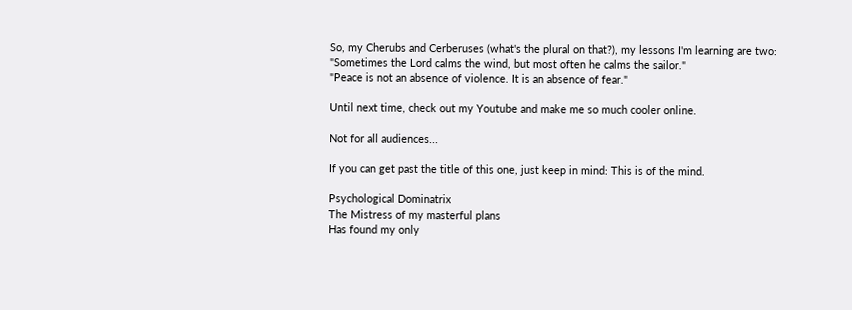So, my Cherubs and Cerberuses (what's the plural on that?), my lessons I'm learning are two:
"Sometimes the Lord calms the wind, but most often he calms the sailor."
"Peace is not an absence of violence. It is an absence of fear."

Until next time, check out my Youtube and make me so much cooler online.

Not for all audiences...

If you can get past the title of this one, just keep in mind: This is of the mind.

Psychological Dominatrix
The Mistress of my masterful plans
Has found my only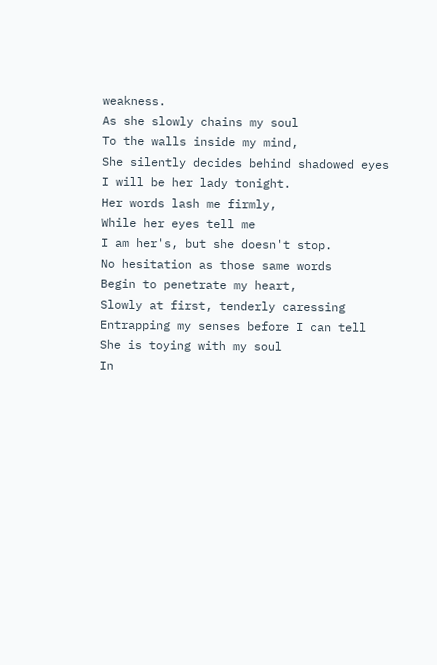weakness.
As she slowly chains my soul
To the walls inside my mind,
She silently decides behind shadowed eyes
I will be her lady tonight.
Her words lash me firmly,
While her eyes tell me
I am her's, but she doesn't stop.
No hesitation as those same words
Begin to penetrate my heart,
Slowly at first, tenderly caressing
Entrapping my senses before I can tell
She is toying with my soul
In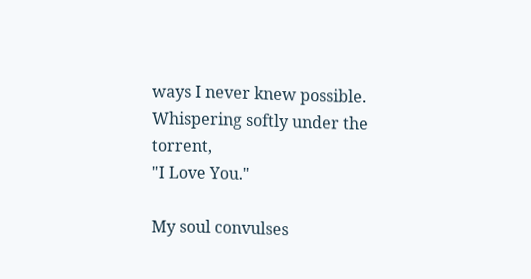ways I never knew possible.
Whispering softly under the torrent,
"I Love You."

My soul convulses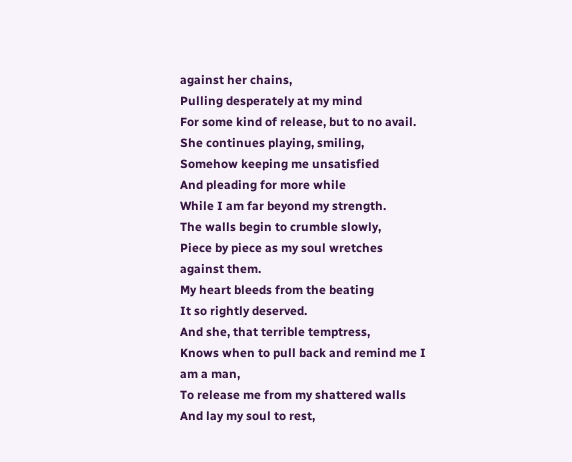against her chains,
Pulling desperately at my mind
For some kind of release, but to no avail.
She continues playing, smiling,
Somehow keeping me unsatisfied
And pleading for more while
While I am far beyond my strength.
The walls begin to crumble slowly,
Piece by piece as my soul wretches against them.
My heart bleeds from the beating
It so rightly deserved.
And she, that terrible temptress,
Knows when to pull back and remind me I am a man,
To release me from my shattered walls
And lay my soul to rest,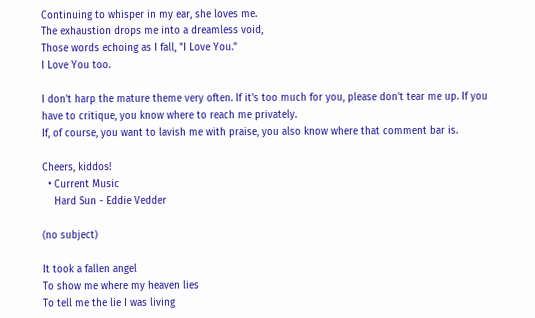Continuing to whisper in my ear, she loves me.
The exhaustion drops me into a dreamless void,
Those words echoing as I fall, "I Love You."
I Love You too.

I don't harp the mature theme very often. If it's too much for you, please don't tear me up. If you have to critique, you know where to reach me privately.
If, of course, you want to lavish me with praise, you also know where that comment bar is.

Cheers, kiddos!
  • Current Music
    Hard Sun - Eddie Vedder

(no subject)

It took a fallen angel
To show me where my heaven lies
To tell me the lie I was living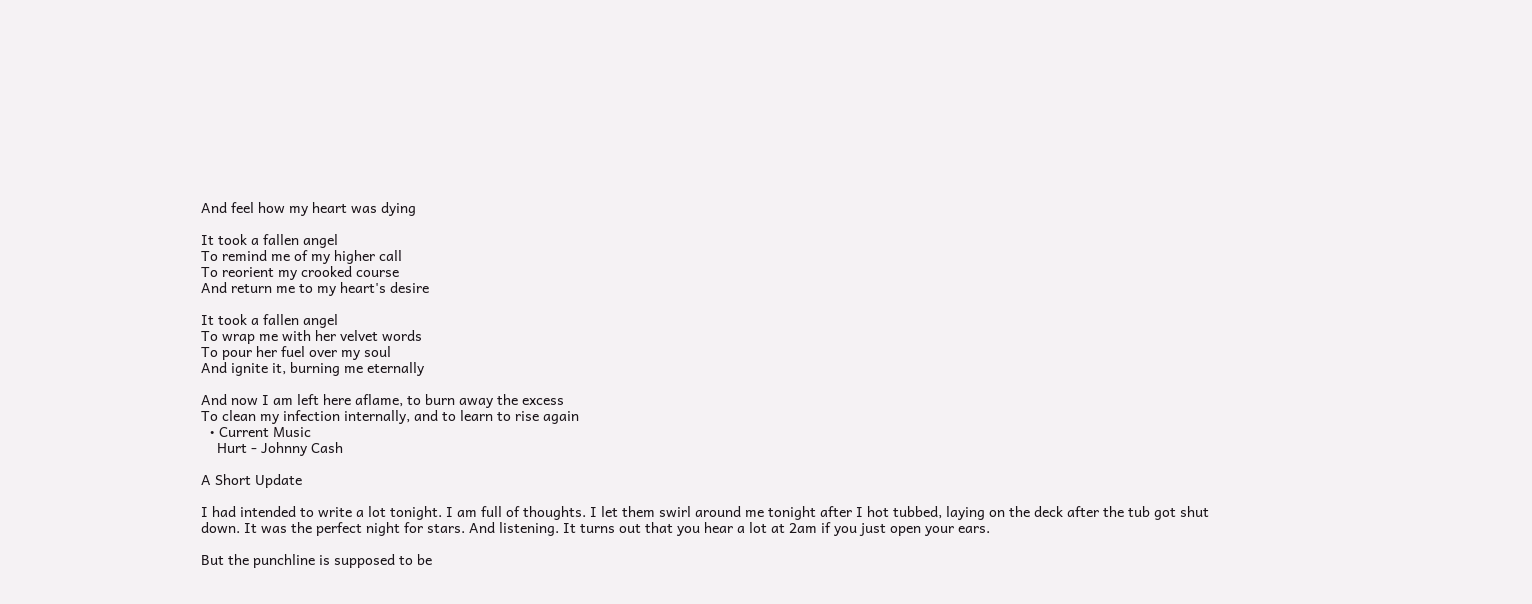And feel how my heart was dying

It took a fallen angel
To remind me of my higher call
To reorient my crooked course
And return me to my heart's desire

It took a fallen angel
To wrap me with her velvet words
To pour her fuel over my soul
And ignite it, burning me eternally

And now I am left here aflame, to burn away the excess
To clean my infection internally, and to learn to rise again
  • Current Music
    Hurt - Johnny Cash

A Short Update

I had intended to write a lot tonight. I am full of thoughts. I let them swirl around me tonight after I hot tubbed, laying on the deck after the tub got shut down. It was the perfect night for stars. And listening. It turns out that you hear a lot at 2am if you just open your ears.

But the punchline is supposed to be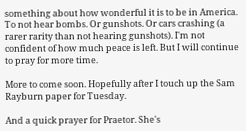something about how wonderful it is to be in America. To not hear bombs. Or gunshots. Or cars crashing (a rarer rarity than not hearing gunshots). I'm not confident of how much peace is left. But I will continue to pray for more time.

More to come soon. Hopefully after I touch up the Sam Rayburn paper for Tuesday.

And a quick prayer for Praetor. She's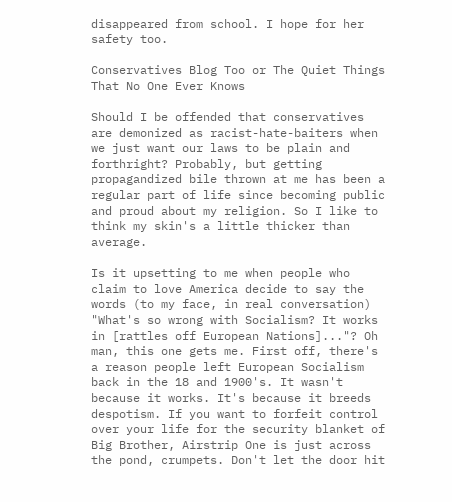disappeared from school. I hope for her safety too.

Conservatives Blog Too or The Quiet Things That No One Ever Knows

Should I be offended that conservatives are demonized as racist-hate-baiters when we just want our laws to be plain and forthright? Probably, but getting propagandized bile thrown at me has been a regular part of life since becoming public and proud about my religion. So I like to think my skin's a little thicker than average.

Is it upsetting to me when people who claim to love America decide to say the words (to my face, in real conversation) "What's so wrong with Socialism? It works in [rattles off European Nations]..."? Oh man, this one gets me. First off, there's a reason people left European Socialism back in the 18 and 1900's. It wasn't because it works. It's because it breeds despotism. If you want to forfeit control over your life for the security blanket of Big Brother, Airstrip One is just across the pond, crumpets. Don't let the door hit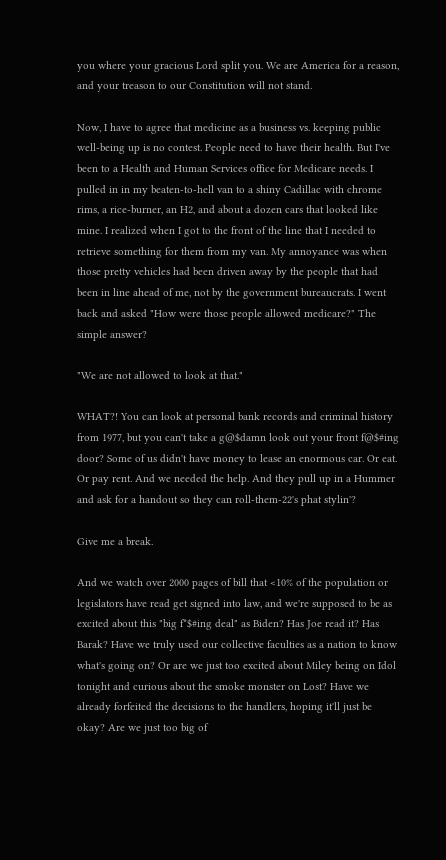you where your gracious Lord split you. We are America for a reason, and your treason to our Constitution will not stand.

Now, I have to agree that medicine as a business vs. keeping public well-being up is no contest. People need to have their health. But I've been to a Health and Human Services office for Medicare needs. I pulled in in my beaten-to-hell van to a shiny Cadillac with chrome rims, a rice-burner, an H2, and about a dozen cars that looked like mine. I realized when I got to the front of the line that I needed to retrieve something for them from my van. My annoyance was when those pretty vehicles had been driven away by the people that had been in line ahead of me, not by the government bureaucrats. I went back and asked "How were those people allowed medicare?" The simple answer?

"We are not allowed to look at that."

WHAT?! You can look at personal bank records and criminal history from 1977, but you can't take a g@$damn look out your front f@$#ing door? Some of us didn't have money to lease an enormous car. Or eat. Or pay rent. And we needed the help. And they pull up in a Hummer and ask for a handout so they can roll-them-22's phat stylin'?

Give me a break.

And we watch over 2000 pages of bill that <10% of the population or legislators have read get signed into law, and we're supposed to be as excited about this "big f*$#ing deal" as Biden? Has Joe read it? Has Barak? Have we truly used our collective faculties as a nation to know what's going on? Or are we just too excited about Miley being on Idol tonight and curious about the smoke monster on Lost? Have we already forfeited the decisions to the handlers, hoping it'll just be okay? Are we just too big of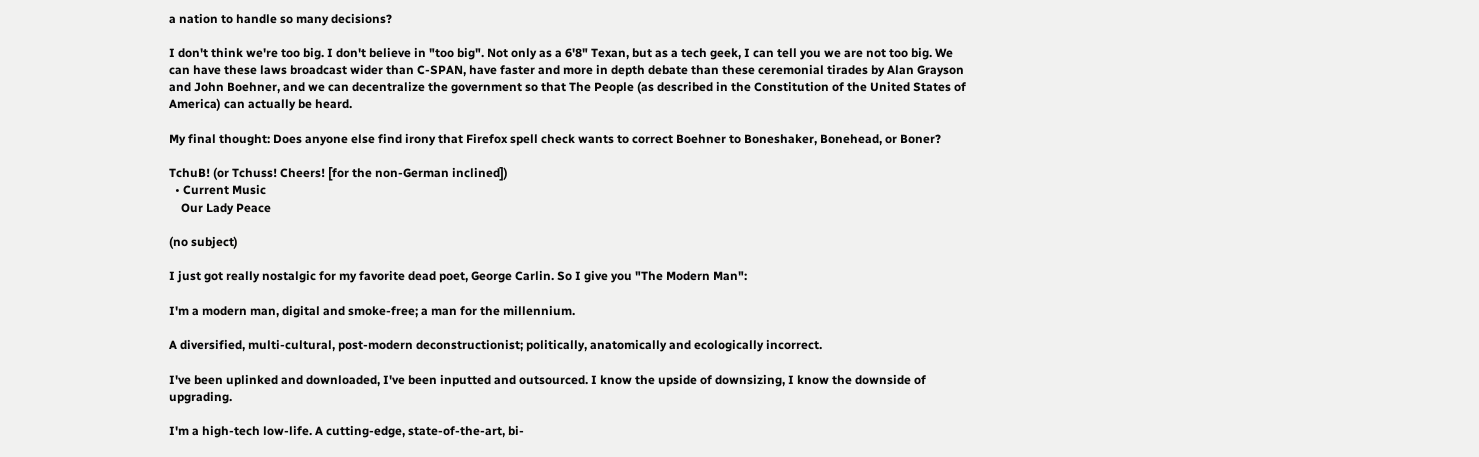a nation to handle so many decisions?

I don't think we're too big. I don't believe in "too big". Not only as a 6'8" Texan, but as a tech geek, I can tell you we are not too big. We can have these laws broadcast wider than C-SPAN, have faster and more in depth debate than these ceremonial tirades by Alan Grayson and John Boehner, and we can decentralize the government so that The People (as described in the Constitution of the United States of America) can actually be heard.

My final thought: Does anyone else find irony that Firefox spell check wants to correct Boehner to Boneshaker, Bonehead, or Boner?

TchuB! (or Tchuss! Cheers! [for the non-German inclined])
  • Current Music
    Our Lady Peace

(no subject)

I just got really nostalgic for my favorite dead poet, George Carlin. So I give you "The Modern Man":

I'm a modern man, digital and smoke-free; a man for the millennium.

A diversified, multi-cultural, post-modern deconstructionist; politically, anatomically and ecologically incorrect.

I've been uplinked and downloaded, I've been inputted and outsourced. I know the upside of downsizing, I know the downside of upgrading.

I'm a high-tech low-life. A cutting-edge, state-of-the-art, bi-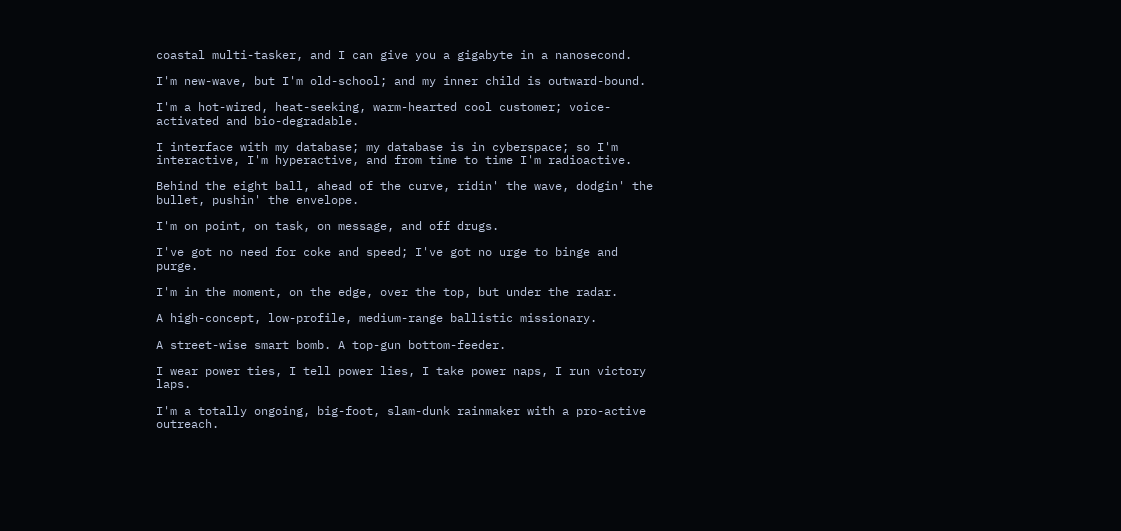coastal multi-tasker, and I can give you a gigabyte in a nanosecond.

I'm new-wave, but I'm old-school; and my inner child is outward-bound.

I'm a hot-wired, heat-seeking, warm-hearted cool customer; voice-activated and bio-degradable.

I interface with my database; my database is in cyberspace; so I'm interactive, I'm hyperactive, and from time to time I'm radioactive.

Behind the eight ball, ahead of the curve, ridin' the wave, dodgin' the bullet, pushin' the envelope.

I'm on point, on task, on message, and off drugs.

I've got no need for coke and speed; I've got no urge to binge and purge.

I'm in the moment, on the edge, over the top, but under the radar.

A high-concept, low-profile, medium-range ballistic missionary.

A street-wise smart bomb. A top-gun bottom-feeder.

I wear power ties, I tell power lies, I take power naps, I run victory laps.

I'm a totally ongoing, big-foot, slam-dunk rainmaker with a pro-active outreach.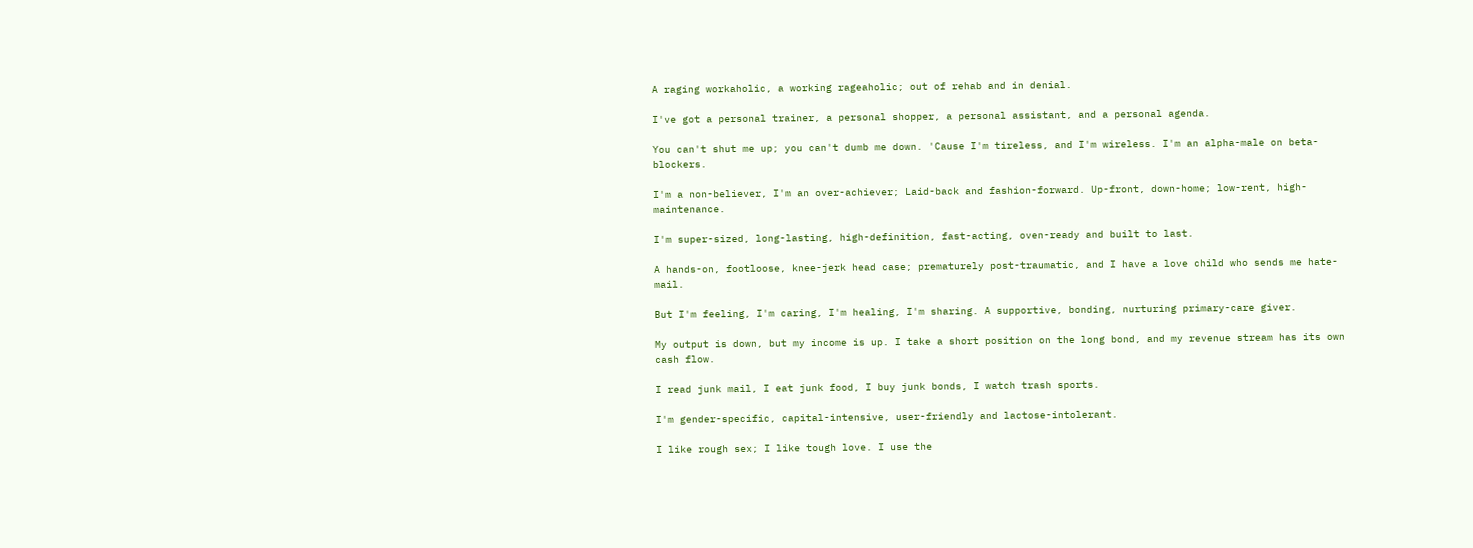A raging workaholic, a working rageaholic; out of rehab and in denial.

I've got a personal trainer, a personal shopper, a personal assistant, and a personal agenda.

You can't shut me up; you can't dumb me down. 'Cause I'm tireless, and I'm wireless. I'm an alpha-male on beta-blockers.

I'm a non-believer, I'm an over-achiever; Laid-back and fashion-forward. Up-front, down-home; low-rent, high-maintenance.

I'm super-sized, long-lasting, high-definition, fast-acting, oven-ready and built to last.

A hands-on, footloose, knee-jerk head case; prematurely post-traumatic, and I have a love child who sends me hate-mail.

But I'm feeling, I'm caring, I'm healing, I'm sharing. A supportive, bonding, nurturing primary-care giver.

My output is down, but my income is up. I take a short position on the long bond, and my revenue stream has its own cash flow.

I read junk mail, I eat junk food, I buy junk bonds, I watch trash sports.

I'm gender-specific, capital-intensive, user-friendly and lactose-intolerant.

I like rough sex; I like tough love. I use the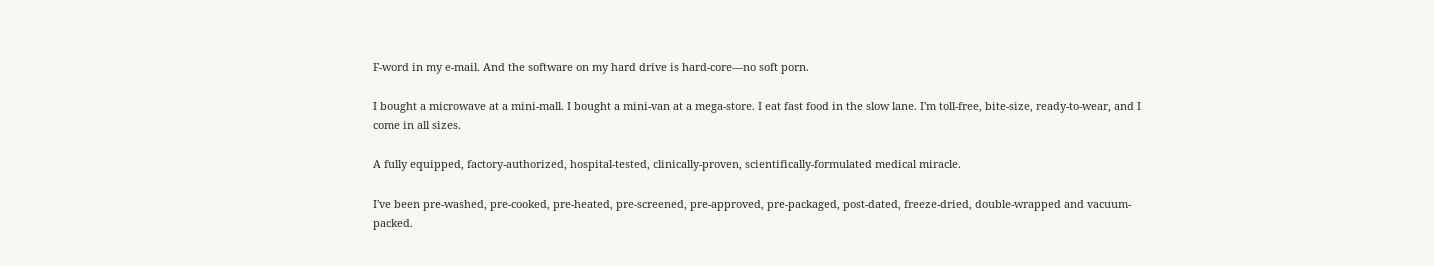F-word in my e-mail. And the software on my hard drive is hard-core—no soft porn.

I bought a microwave at a mini-mall. I bought a mini-van at a mega-store. I eat fast food in the slow lane. I'm toll-free, bite-size, ready-to-wear, and I come in all sizes.

A fully equipped, factory-authorized, hospital-tested, clinically-proven, scientifically-formulated medical miracle.

I've been pre-washed, pre-cooked, pre-heated, pre-screened, pre-approved, pre-packaged, post-dated, freeze-dried, double-wrapped and vacuum-packed.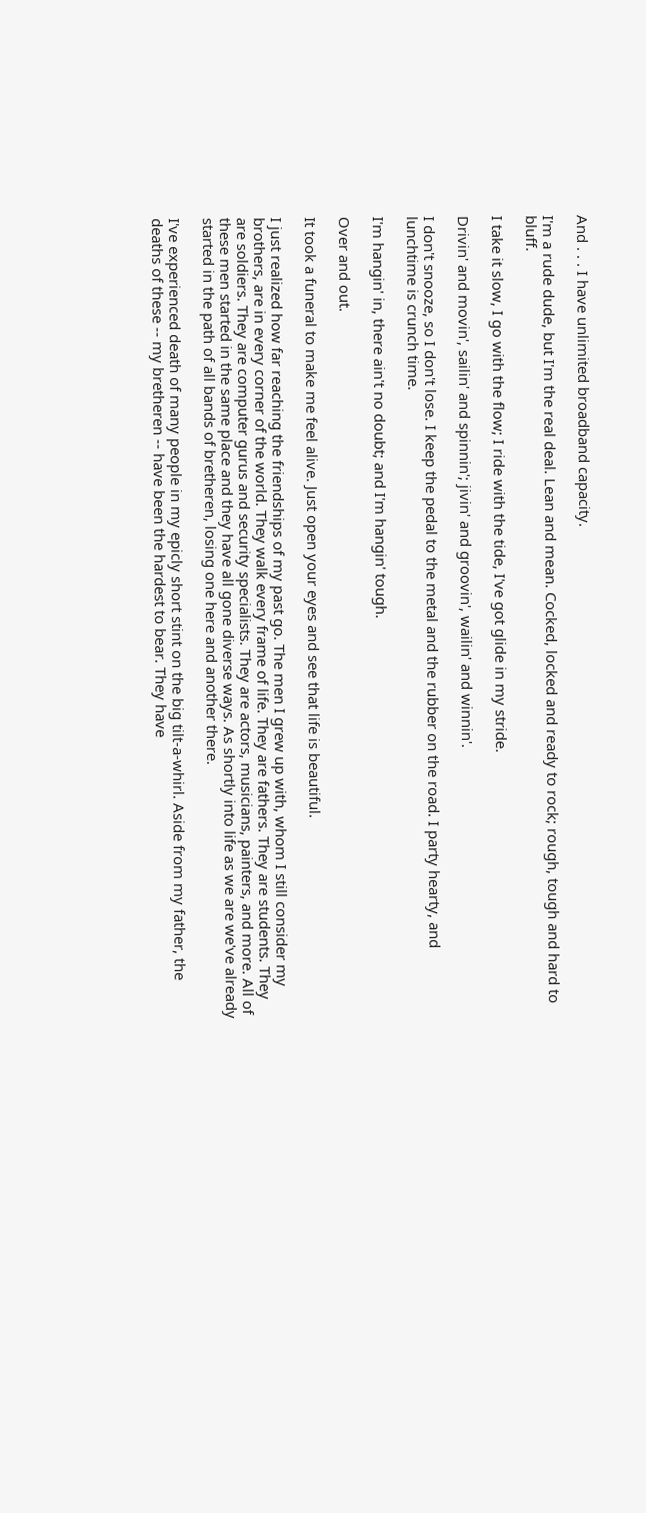And . . . I have unlimited broadband capacity.

I'm a rude dude, but I'm the real deal. Lean and mean. Cocked, locked and ready to rock; rough, tough and hard to bluff.

I take it slow, I go with the flow; I ride with the tide, I've got glide in my stride.

Drivin' and movin', sailin' and spinnin'; jivin' and groovin', wailin' and winnin'.

I don't snooze, so I don't lose. I keep the pedal to the metal and the rubber on the road. I party hearty, and lunchtime is crunch time.

I'm hangin' in, there ain't no doubt; and I'm hangin' tough.

Over and out.

It took a funeral to make me feel alive. Just open your eyes and see that life is beautiful.

I just realized how far reaching the friendships of my past go. The men I grew up with, whom I still consider my brothers, are in every corner of the world. They walk every frame of life. They are fathers. They are students. They are soldiers. They are computer gurus and security specialists. They are actors, musicians, painters, and more. All of these men started in the same place and they have all gone diverse ways. As shortly into life as we are we've already started in the path of all bands of bretheren, losing one here and another there.

I've experienced death of many people in my epicly short stint on the big tilt-a-whirl. Aside from my father, the deaths of these -- my bretheren -- have been the hardest to bear. They have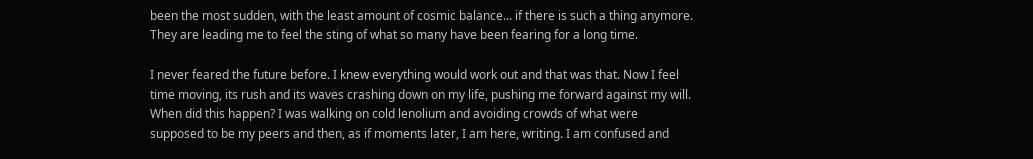been the most sudden, with the least amount of cosmic balance... if there is such a thing anymore. They are leading me to feel the sting of what so many have been fearing for a long time.

I never feared the future before. I knew everything would work out and that was that. Now I feel time moving, its rush and its waves crashing down on my life, pushing me forward against my will. When did this happen? I was walking on cold lenolium and avoiding crowds of what were supposed to be my peers and then, as if moments later, I am here, writing. I am confused and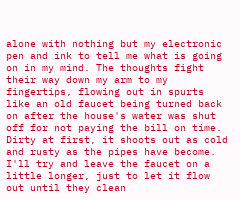alone with nothing but my electronic pen and ink to tell me what is going on in my mind. The thoughts fight their way down my arm to my fingertips, flowing out in spurts like an old faucet being turned back on after the house's water was shut off for not paying the bill on time. Dirty at first, it shoots out as cold and rusty as the pipes have become. I'll try and leave the faucet on a little longer, just to let it flow out until they clean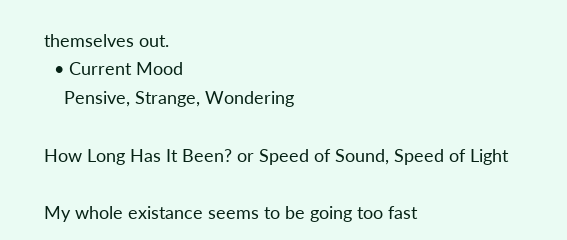themselves out.
  • Current Mood
    Pensive, Strange, Wondering

How Long Has It Been? or Speed of Sound, Speed of Light

My whole existance seems to be going too fast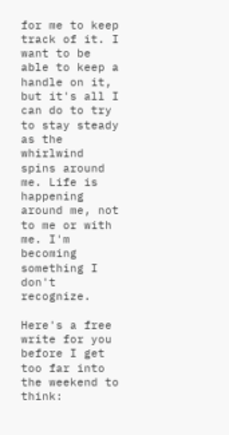for me to keep track of it. I want to be able to keep a handle on it, but it's all I can do to try to stay steady as the whirlwind spins around me. Life is happening around me, not to me or with me. I'm becoming something I don't recognize.

Here's a free write for you before I get too far into the weekend to think: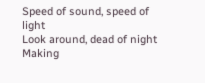Speed of sound, speed of light
Look around, dead of night
Making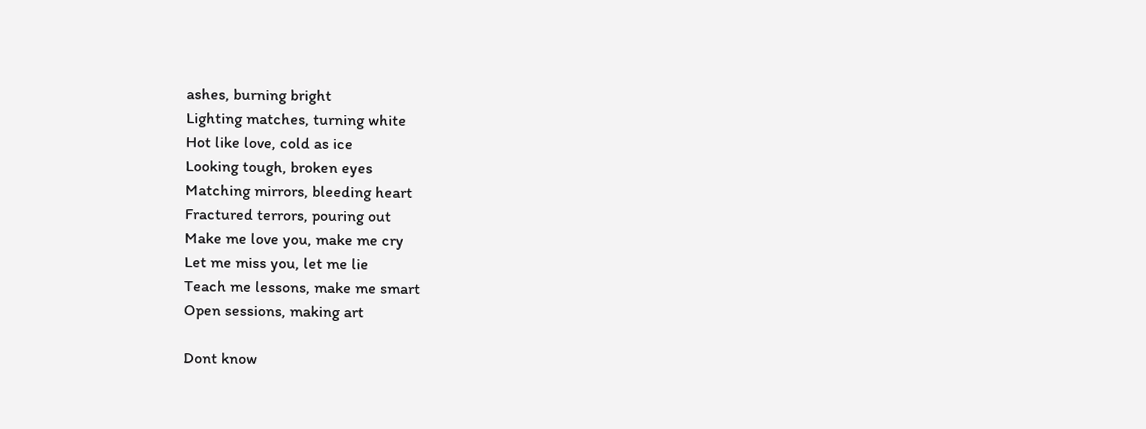ashes, burning bright
Lighting matches, turning white
Hot like love, cold as ice
Looking tough, broken eyes
Matching mirrors, bleeding heart
Fractured terrors, pouring out
Make me love you, make me cry
Let me miss you, let me lie
Teach me lessons, make me smart
Open sessions, making art

Dont know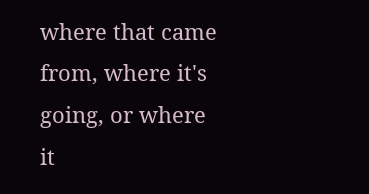where that came from, where it's going, or where it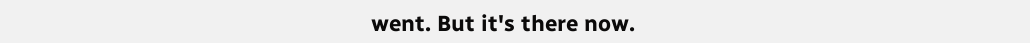went. But it's there now.